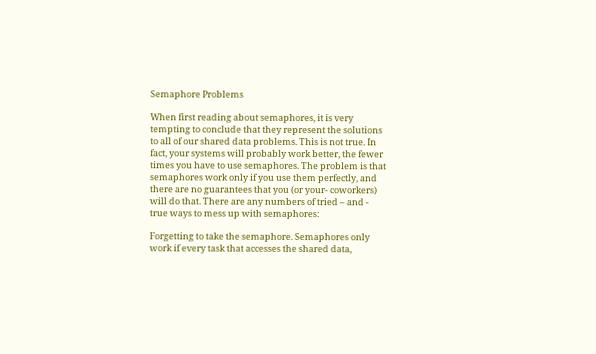Semaphore Problems

When first reading about semaphores, it is very tempting to conclude that they represent the solutions to all of our shared data problems. This is not true. In fact, your systems will probably work better, the fewer times you have to use semaphores. The problem is that semaphores work only if you use them perfectly, and there are no guarantees that you (or your- coworkers) will do that. There are any numbers of tried – and - true ways to mess up with semaphores:

Forgetting to take the semaphore. Semaphores only work if every task that accesses the shared data,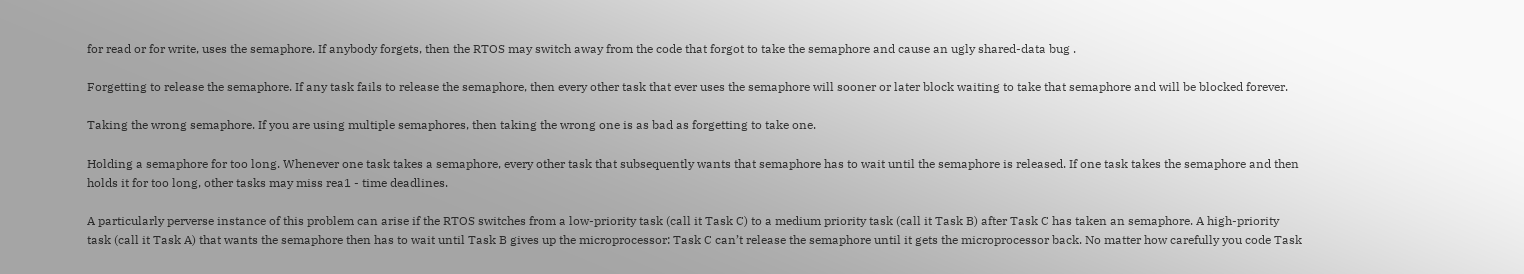for read or for write, uses the semaphore. If anybody forgets, then the RTOS may switch away from the code that forgot to take the semaphore and cause an ugly shared-data bug .

Forgetting to release the semaphore. If any task fails to release the semaphore, then every other task that ever uses the semaphore will sooner or later block waiting to take that semaphore and will be blocked forever.

Taking the wrong semaphore. If you are using multiple semaphores, then taking the wrong one is as bad as forgetting to take one.

Holding a semaphore for too long. Whenever one task takes a semaphore, every other task that subsequently wants that semaphore has to wait until the semaphore is released. If one task takes the semaphore and then holds it for too long, other tasks may miss rea1 - time deadlines.

A particularly perverse instance of this problem can arise if the RTOS switches from a low-priority task (call it Task C) to a medium priority task (call it Task B) after Task C has taken an semaphore. A high-priority task (call it Task A) that wants the semaphore then has to wait until Task B gives up the microprocessor: Task C can’t release the semaphore until it gets the microprocessor back. No matter how carefully you code Task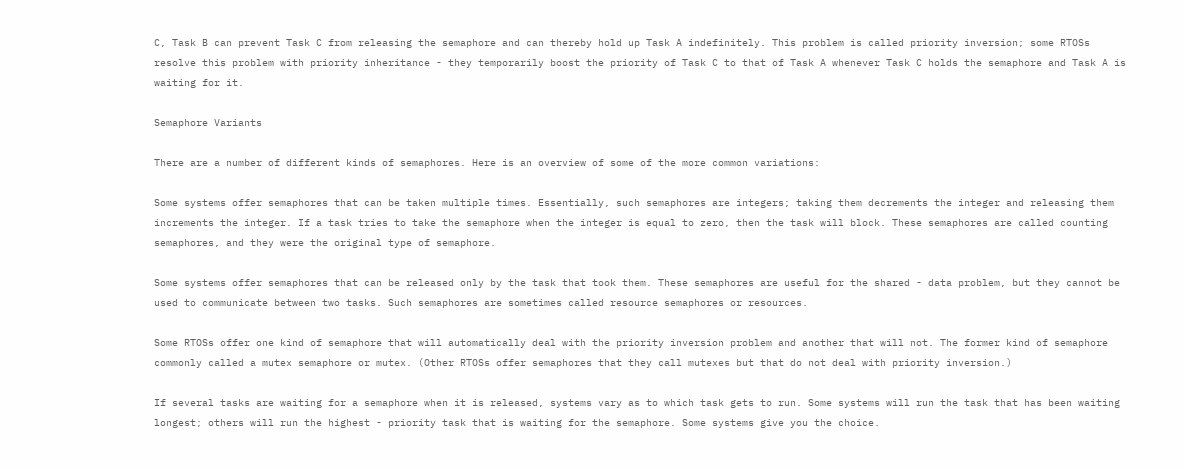C, Task B can prevent Task C from releasing the semaphore and can thereby hold up Task A indefinitely. This problem is called priority inversion; some RTOSs resolve this problem with priority inheritance - they temporarily boost the priority of Task C to that of Task A whenever Task C holds the semaphore and Task A is waiting for it.

Semaphore Variants

There are a number of different kinds of semaphores. Here is an overview of some of the more common variations:

Some systems offer semaphores that can be taken multiple times. Essentially, such semaphores are integers; taking them decrements the integer and releasing them increments the integer. If a task tries to take the semaphore when the integer is equal to zero, then the task will block. These semaphores are called counting semaphores, and they were the original type of semaphore.

Some systems offer semaphores that can be released only by the task that took them. These semaphores are useful for the shared - data problem, but they cannot be used to communicate between two tasks. Such semaphores are sometimes called resource semaphores or resources.

Some RTOSs offer one kind of semaphore that will automatically deal with the priority inversion problem and another that will not. The former kind of semaphore commonly called a mutex semaphore or mutex. (Other RTOSs offer semaphores that they call mutexes but that do not deal with priority inversion.)

If several tasks are waiting for a semaphore when it is released, systems vary as to which task gets to run. Some systems will run the task that has been waiting longest; others will run the highest - priority task that is waiting for the semaphore. Some systems give you the choice.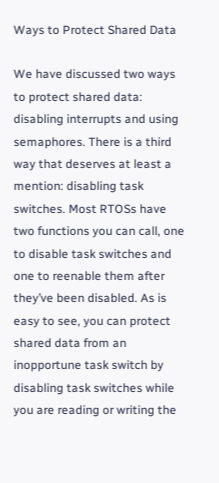Ways to Protect Shared Data

We have discussed two ways to protect shared data: disabling interrupts and using semaphores. There is a third way that deserves at least a mention: disabling task switches. Most RTOSs have two functions you can call, one to disable task switches and one to reenable them after they’ve been disabled. As is easy to see, you can protect shared data from an inopportune task switch by disabling task switches while you are reading or writing the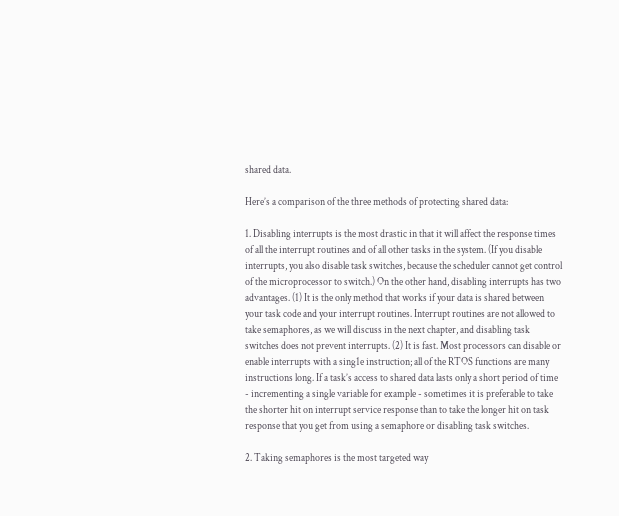shared data.

Here’s a comparison of the three methods of protecting shared data:

1. Disabling interrupts is the most drastic in that it will affect the response times of all the interrupt routines and of all other tasks in the system. (If you disable interrupts, you also disable task switches, because the scheduler cannot get control of the microprocessor to switch.) On the other hand, disabling interrupts has two advantages. (1) It is the only method that works if your data is shared between your task code and your interrupt routines. Interrupt routines are not allowed to take semaphores, as we will discuss in the next chapter, and disabling task switches does not prevent interrupts. (2) It is fast. Most processors can disable or enable interrupts with a sing1e instruction; all of the RTOS functions are many instructions long. If a task’s access to shared data lasts only a short period of time - incrementing a single variable for example - sometimes it is preferable to take the shorter hit on interrupt service response than to take the longer hit on task response that you get from using a semaphore or disabling task switches.

2. Taking semaphores is the most targeted way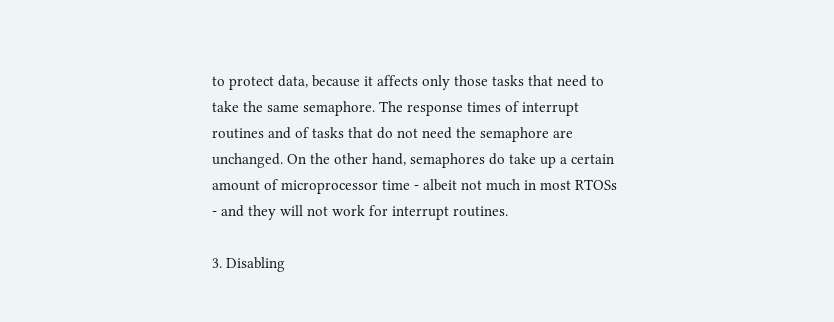to protect data, because it affects only those tasks that need to take the same semaphore. The response times of interrupt routines and of tasks that do not need the semaphore are unchanged. On the other hand, semaphores do take up a certain amount of microprocessor time - albeit not much in most RTOSs - and they will not work for interrupt routines.

3. Disabling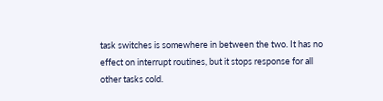task switches is somewhere in between the two. It has no effect on interrupt routines, but it stops response for all other tasks cold.